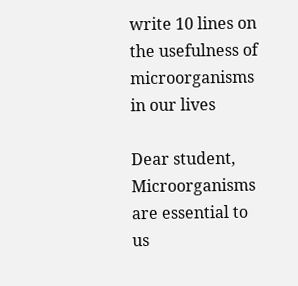write 10 lines on the usefulness of microorganisms in our lives

Dear student,
Microorganisms are essential to us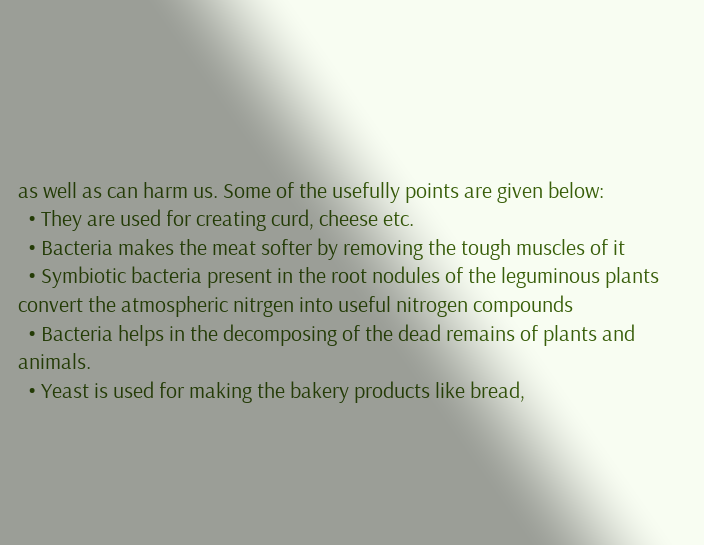as well as can harm us. Some of the usefully points are given below:
  • They are used for creating curd, cheese etc.
  • Bacteria makes the meat softer by removing the tough muscles of it
  • Symbiotic bacteria present in the root nodules of the leguminous plants convert the atmospheric nitrgen into useful nitrogen compounds
  • Bacteria helps in the decomposing of the dead remains of plants and animals.
  • Yeast is used for making the bakery products like bread,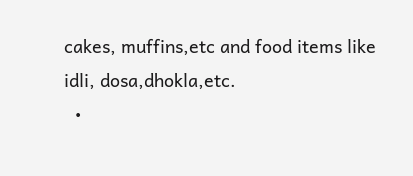cakes, muffins,etc and food items like idli, dosa,dhokla,etc.
  •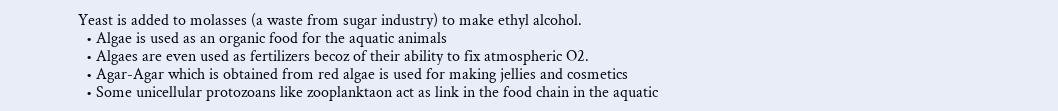Yeast is added to molasses (a waste from sugar industry) to make ethyl alcohol.
  • Algae is used as an organic food for the aquatic animals
  • Algaes are even used as fertilizers becoz of their ability to fix atmospheric O2.
  • Agar-Agar which is obtained from red algae is used for making jellies and cosmetics
  • Some unicellular protozoans like zooplanktaon act as link in the food chain in the aquatic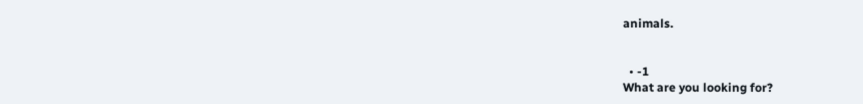animals.


  • -1
What are you looking for?